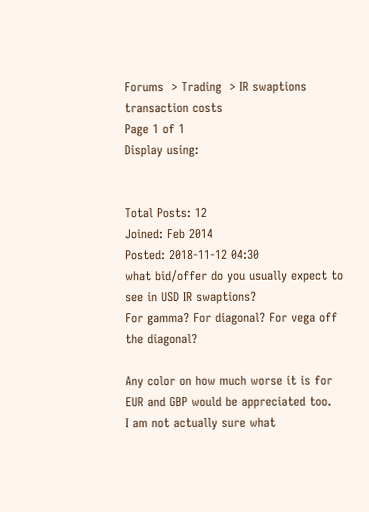Forums  > Trading  > IR swaptions transaction costs
Page 1 of 1
Display using:


Total Posts: 12
Joined: Feb 2014
Posted: 2018-11-12 04:30
what bid/offer do you usually expect to see in USD IR swaptions?
For gamma? For diagonal? For vega off the diagonal?

Any color on how much worse it is for EUR and GBP would be appreciated too.
I am not actually sure what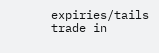expiries/tails trade in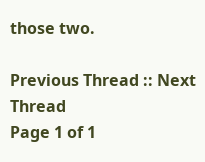those two.

Previous Thread :: Next Thread
Page 1 of 1